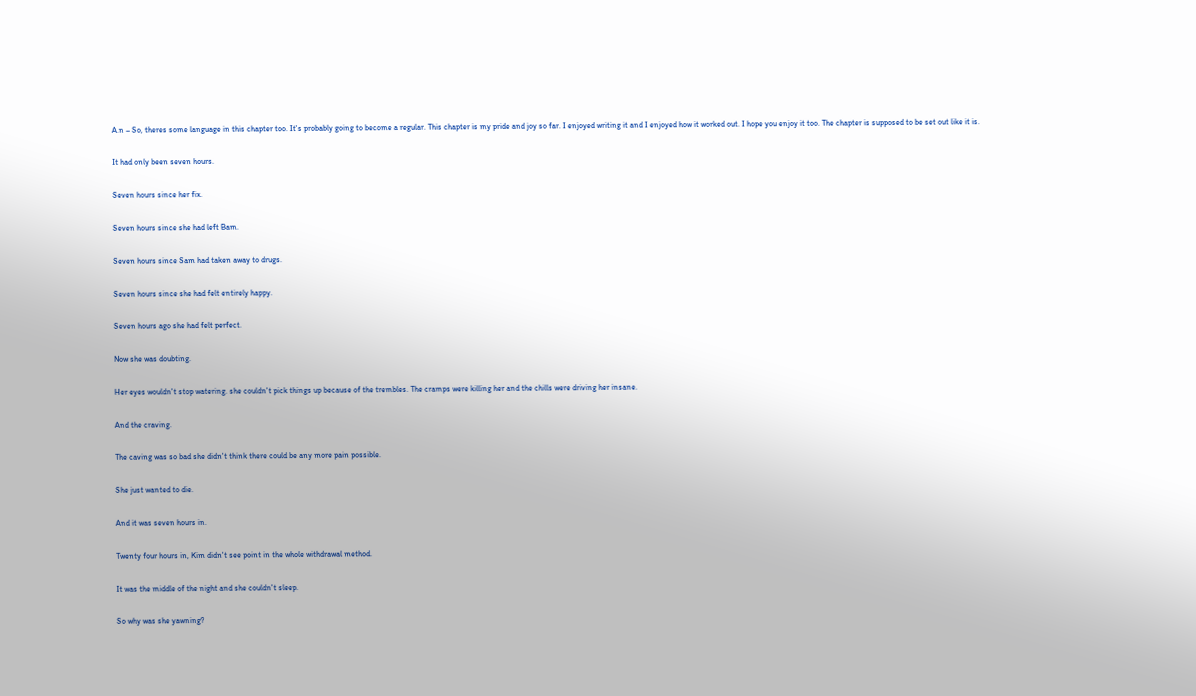A.n – So, theres some language in this chapter too. It's probably going to become a regular. This chapter is my pride and joy so far. I enjoyed writing it and I enjoyed how it worked out. I hope you enjoy it too. The chapter is supposed to be set out like it is.

It had only been seven hours.

Seven hours since her fix.

Seven hours since she had left Bam.

Seven hours since Sam had taken away to drugs.

Seven hours since she had felt entirely happy.

Seven hours ago she had felt perfect.

Now she was doubting.

Her eyes wouldn't stop watering. she couldn't pick things up because of the trembles. The cramps were killing her and the chills were driving her insane.

And the craving.

The caving was so bad she didn't think there could be any more pain possible.

She just wanted to die.

And it was seven hours in.

Twenty four hours in, Kim didn't see point in the whole withdrawal method.

It was the middle of the night and she couldn't sleep.

So why was she yawning?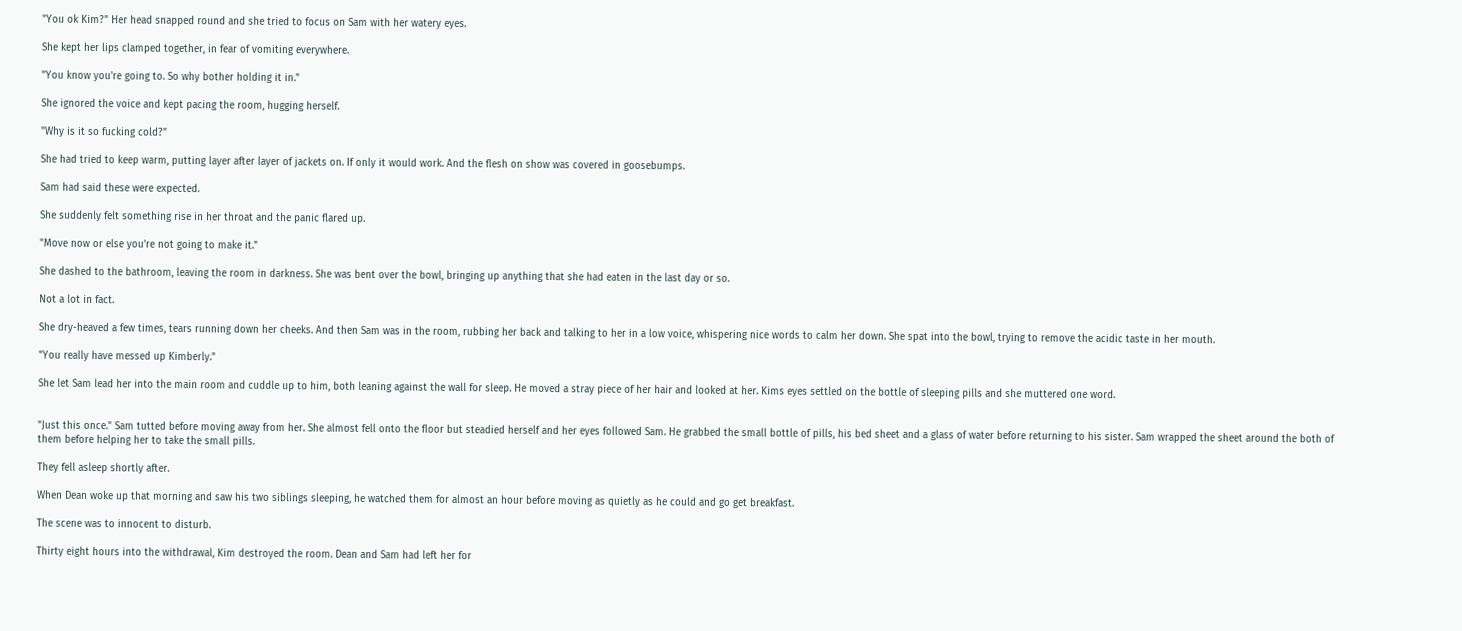"You ok Kim?" Her head snapped round and she tried to focus on Sam with her watery eyes.

She kept her lips clamped together, in fear of vomiting everywhere.

"You know you're going to. So why bother holding it in."

She ignored the voice and kept pacing the room, hugging herself.

"Why is it so fucking cold?"

She had tried to keep warm, putting layer after layer of jackets on. If only it would work. And the flesh on show was covered in goosebumps.

Sam had said these were expected.

She suddenly felt something rise in her throat and the panic flared up.

"Move now or else you're not going to make it."

She dashed to the bathroom, leaving the room in darkness. She was bent over the bowl, bringing up anything that she had eaten in the last day or so.

Not a lot in fact.

She dry-heaved a few times, tears running down her cheeks. And then Sam was in the room, rubbing her back and talking to her in a low voice, whispering nice words to calm her down. She spat into the bowl, trying to remove the acidic taste in her mouth.

"You really have messed up Kimberly."

She let Sam lead her into the main room and cuddle up to him, both leaning against the wall for sleep. He moved a stray piece of her hair and looked at her. Kims eyes settled on the bottle of sleeping pills and she muttered one word.


"Just this once." Sam tutted before moving away from her. She almost fell onto the floor but steadied herself and her eyes followed Sam. He grabbed the small bottle of pills, his bed sheet and a glass of water before returning to his sister. Sam wrapped the sheet around the both of them before helping her to take the small pills.

They fell asleep shortly after.

When Dean woke up that morning and saw his two siblings sleeping, he watched them for almost an hour before moving as quietly as he could and go get breakfast.

The scene was to innocent to disturb.

Thirty eight hours into the withdrawal, Kim destroyed the room. Dean and Sam had left her for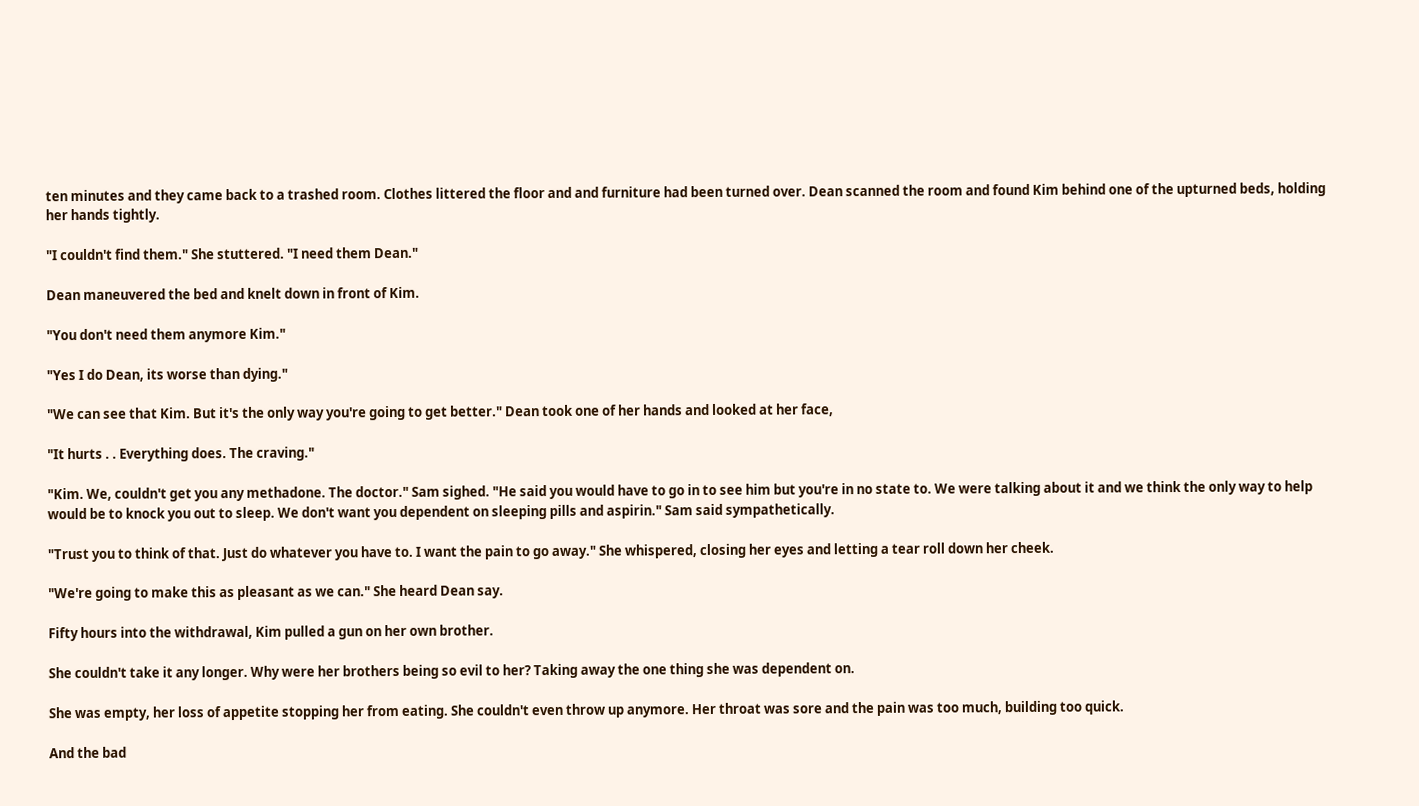ten minutes and they came back to a trashed room. Clothes littered the floor and and furniture had been turned over. Dean scanned the room and found Kim behind one of the upturned beds, holding her hands tightly.

"I couldn't find them." She stuttered. "I need them Dean."

Dean maneuvered the bed and knelt down in front of Kim.

"You don't need them anymore Kim."

"Yes I do Dean, its worse than dying."

"We can see that Kim. But it's the only way you're going to get better." Dean took one of her hands and looked at her face,

"It hurts . . Everything does. The craving."

"Kim. We, couldn't get you any methadone. The doctor." Sam sighed. "He said you would have to go in to see him but you're in no state to. We were talking about it and we think the only way to help would be to knock you out to sleep. We don't want you dependent on sleeping pills and aspirin." Sam said sympathetically.

"Trust you to think of that. Just do whatever you have to. I want the pain to go away." She whispered, closing her eyes and letting a tear roll down her cheek.

"We're going to make this as pleasant as we can." She heard Dean say.

Fifty hours into the withdrawal, Kim pulled a gun on her own brother.

She couldn't take it any longer. Why were her brothers being so evil to her? Taking away the one thing she was dependent on.

She was empty, her loss of appetite stopping her from eating. She couldn't even throw up anymore. Her throat was sore and the pain was too much, building too quick.

And the bad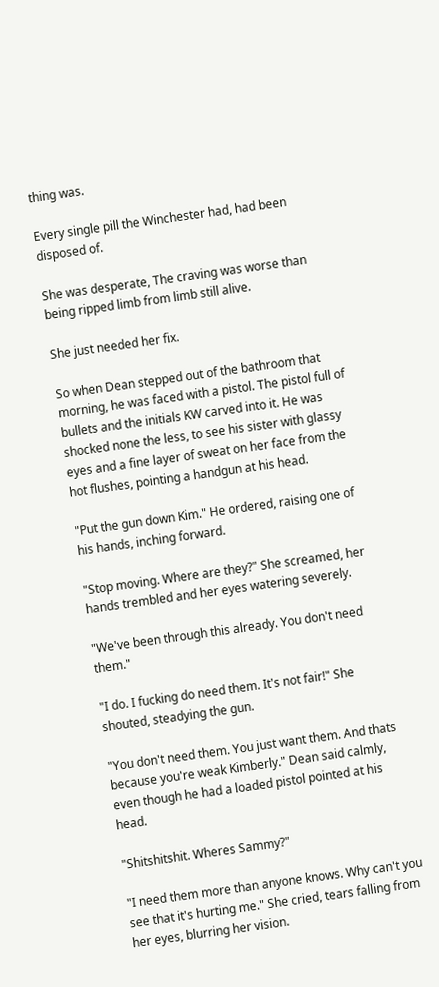thing was.

Every single pill the Winchester had, had been disposed of.

She was desperate, The craving was worse than being ripped limb from limb still alive.

She just needed her fix.

So when Dean stepped out of the bathroom that morning, he was faced with a pistol. The pistol full of bullets and the initials KW carved into it. He was shocked none the less, to see his sister with glassy eyes and a fine layer of sweat on her face from the hot flushes, pointing a handgun at his head.

"Put the gun down Kim." He ordered, raising one of his hands, inching forward.

"Stop moving. Where are they?" She screamed, her hands trembled and her eyes watering severely.

"We've been through this already. You don't need them."

"I do. I fucking do need them. It's not fair!" She shouted, steadying the gun.

"You don't need them. You just want them. And thats because you're weak Kimberly." Dean said calmly, even though he had a loaded pistol pointed at his head.

"Shitshitshit. Wheres Sammy?"

"I need them more than anyone knows. Why can't you see that it's hurting me." She cried, tears falling from her eyes, blurring her vision.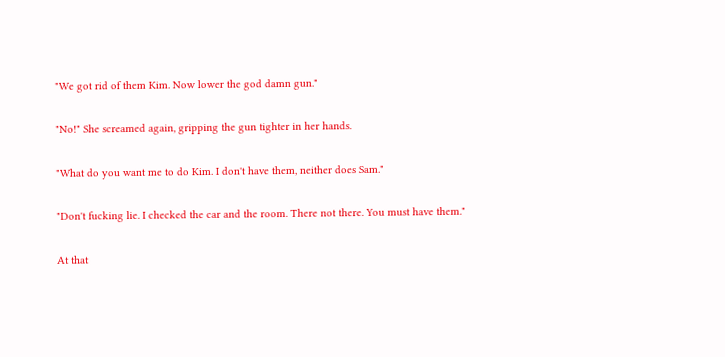"We got rid of them Kim. Now lower the god damn gun."

"No!" She screamed again, gripping the gun tighter in her hands.

"What do you want me to do Kim. I don't have them, neither does Sam."

"Don't fucking lie. I checked the car and the room. There not there. You must have them."

At that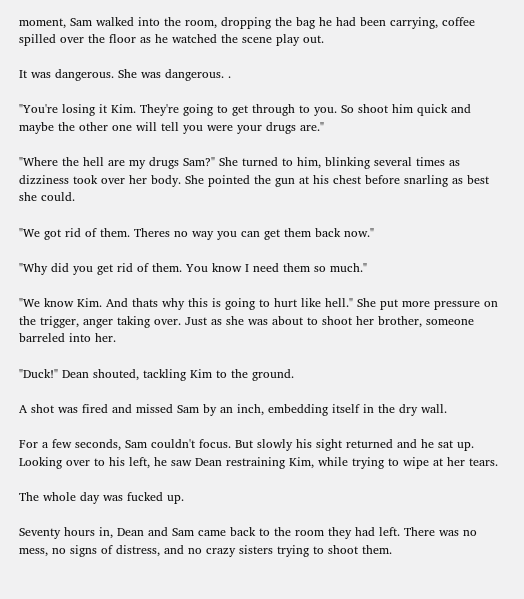moment, Sam walked into the room, dropping the bag he had been carrying, coffee spilled over the floor as he watched the scene play out.

It was dangerous. She was dangerous. .

"You're losing it Kim. They're going to get through to you. So shoot him quick and maybe the other one will tell you were your drugs are."

"Where the hell are my drugs Sam?" She turned to him, blinking several times as dizziness took over her body. She pointed the gun at his chest before snarling as best she could.

"We got rid of them. Theres no way you can get them back now."

"Why did you get rid of them. You know I need them so much."

"We know Kim. And thats why this is going to hurt like hell." She put more pressure on the trigger, anger taking over. Just as she was about to shoot her brother, someone barreled into her.

"Duck!" Dean shouted, tackling Kim to the ground.

A shot was fired and missed Sam by an inch, embedding itself in the dry wall.

For a few seconds, Sam couldn't focus. But slowly his sight returned and he sat up. Looking over to his left, he saw Dean restraining Kim, while trying to wipe at her tears.

The whole day was fucked up.

Seventy hours in, Dean and Sam came back to the room they had left. There was no mess, no signs of distress, and no crazy sisters trying to shoot them.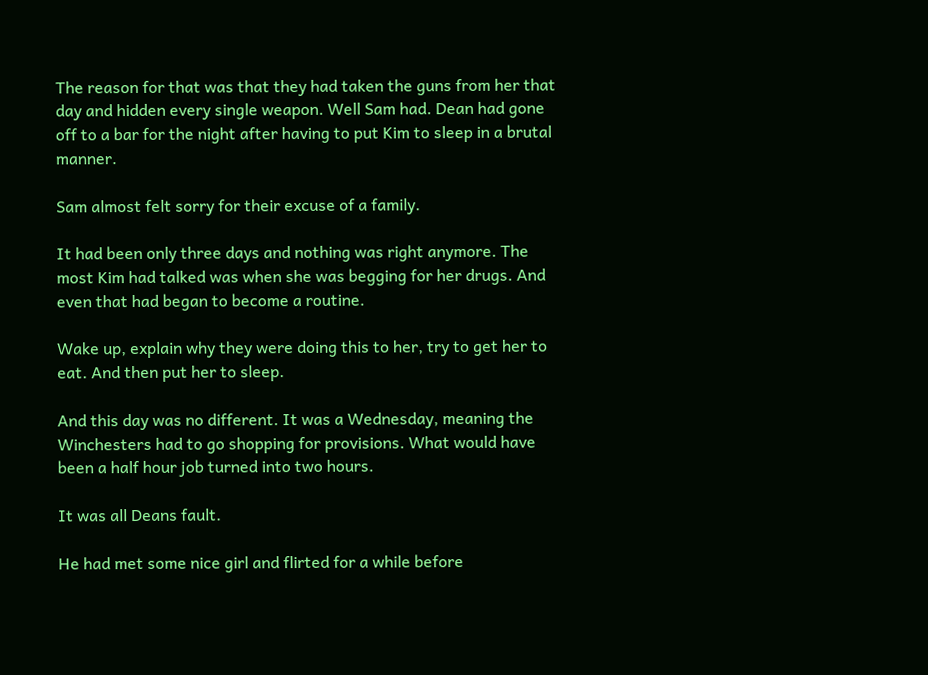The reason for that was that they had taken the guns from her that day and hidden every single weapon. Well Sam had. Dean had gone off to a bar for the night after having to put Kim to sleep in a brutal manner.

Sam almost felt sorry for their excuse of a family.

It had been only three days and nothing was right anymore. The most Kim had talked was when she was begging for her drugs. And even that had began to become a routine.

Wake up, explain why they were doing this to her, try to get her to eat. And then put her to sleep.

And this day was no different. It was a Wednesday, meaning the Winchesters had to go shopping for provisions. What would have been a half hour job turned into two hours.

It was all Deans fault.

He had met some nice girl and flirted for a while before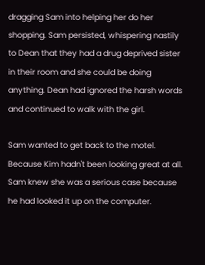dragging Sam into helping her do her shopping. Sam persisted, whispering nastily to Dean that they had a drug deprived sister in their room and she could be doing anything. Dean had ignored the harsh words and continued to walk with the girl.

Sam wanted to get back to the motel. Because Kim hadn't been looking great at all. Sam knew she was a serious case because he had looked it up on the computer.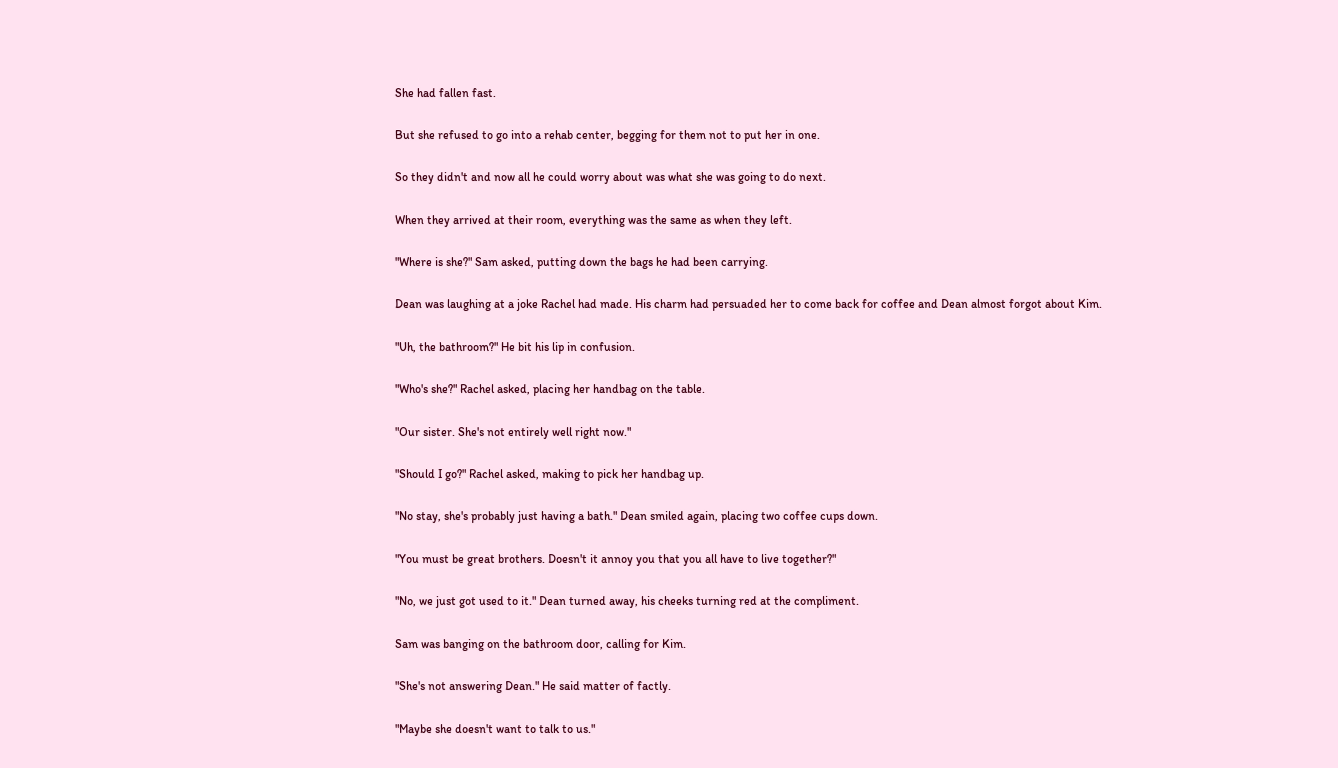She had fallen fast.

But she refused to go into a rehab center, begging for them not to put her in one.

So they didn't and now all he could worry about was what she was going to do next.

When they arrived at their room, everything was the same as when they left.

"Where is she?" Sam asked, putting down the bags he had been carrying.

Dean was laughing at a joke Rachel had made. His charm had persuaded her to come back for coffee and Dean almost forgot about Kim.

"Uh, the bathroom?" He bit his lip in confusion.

"Who's she?" Rachel asked, placing her handbag on the table.

"Our sister. She's not entirely well right now."

"Should I go?" Rachel asked, making to pick her handbag up.

"No stay, she's probably just having a bath." Dean smiled again, placing two coffee cups down.

"You must be great brothers. Doesn't it annoy you that you all have to live together?"

"No, we just got used to it." Dean turned away, his cheeks turning red at the compliment.

Sam was banging on the bathroom door, calling for Kim.

"She's not answering Dean." He said matter of factly.

"Maybe she doesn't want to talk to us."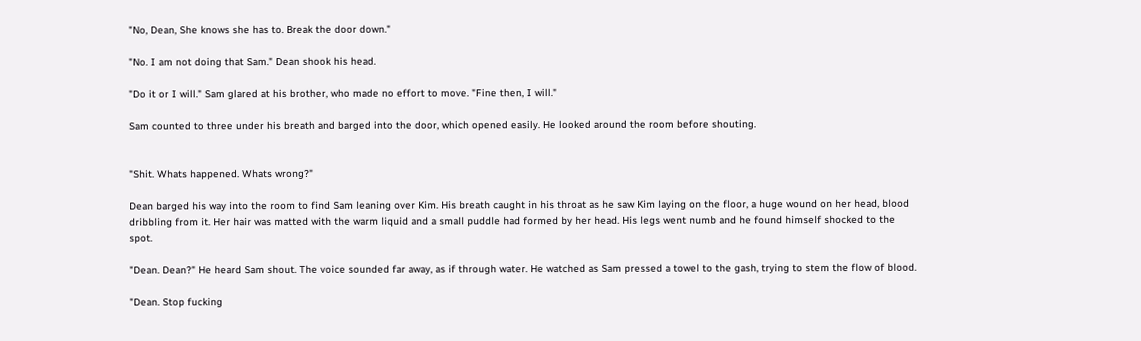"No, Dean, She knows she has to. Break the door down."

"No. I am not doing that Sam." Dean shook his head.

"Do it or I will." Sam glared at his brother, who made no effort to move. "Fine then, I will."

Sam counted to three under his breath and barged into the door, which opened easily. He looked around the room before shouting.


"Shit. Whats happened. Whats wrong?"

Dean barged his way into the room to find Sam leaning over Kim. His breath caught in his throat as he saw Kim laying on the floor, a huge wound on her head, blood dribbling from it. Her hair was matted with the warm liquid and a small puddle had formed by her head. His legs went numb and he found himself shocked to the spot.

"Dean. Dean?" He heard Sam shout. The voice sounded far away, as if through water. He watched as Sam pressed a towel to the gash, trying to stem the flow of blood.

"Dean. Stop fucking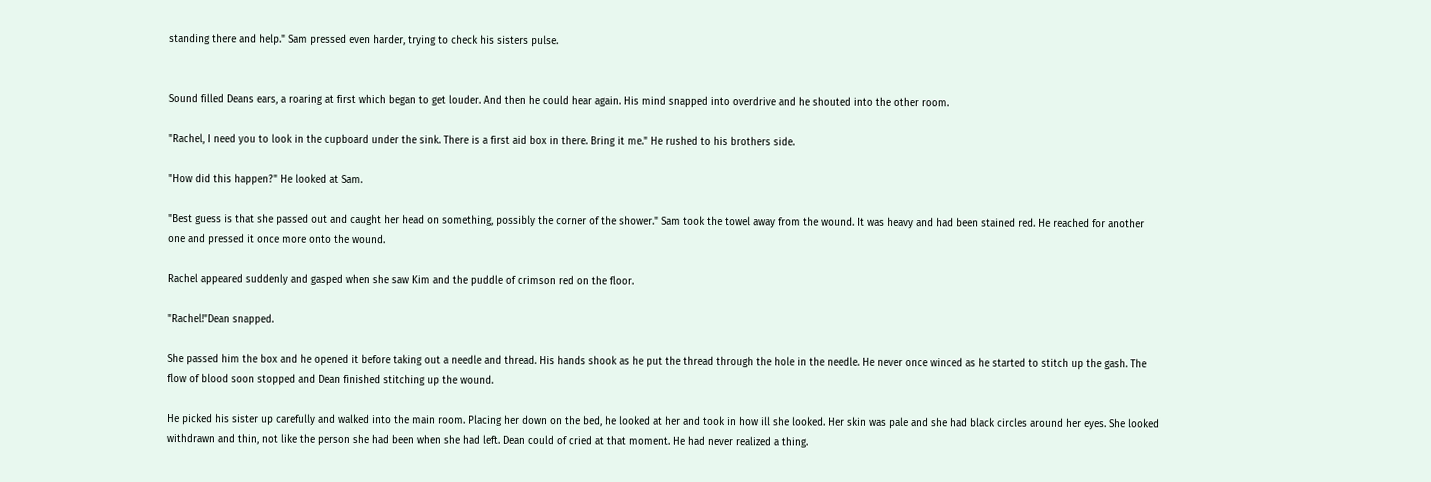standing there and help." Sam pressed even harder, trying to check his sisters pulse.


Sound filled Deans ears, a roaring at first which began to get louder. And then he could hear again. His mind snapped into overdrive and he shouted into the other room.

"Rachel, I need you to look in the cupboard under the sink. There is a first aid box in there. Bring it me." He rushed to his brothers side.

"How did this happen?" He looked at Sam.

"Best guess is that she passed out and caught her head on something, possibly the corner of the shower." Sam took the towel away from the wound. It was heavy and had been stained red. He reached for another one and pressed it once more onto the wound.

Rachel appeared suddenly and gasped when she saw Kim and the puddle of crimson red on the floor.

"Rachel!"Dean snapped.

She passed him the box and he opened it before taking out a needle and thread. His hands shook as he put the thread through the hole in the needle. He never once winced as he started to stitch up the gash. The flow of blood soon stopped and Dean finished stitching up the wound.

He picked his sister up carefully and walked into the main room. Placing her down on the bed, he looked at her and took in how ill she looked. Her skin was pale and she had black circles around her eyes. She looked withdrawn and thin, not like the person she had been when she had left. Dean could of cried at that moment. He had never realized a thing.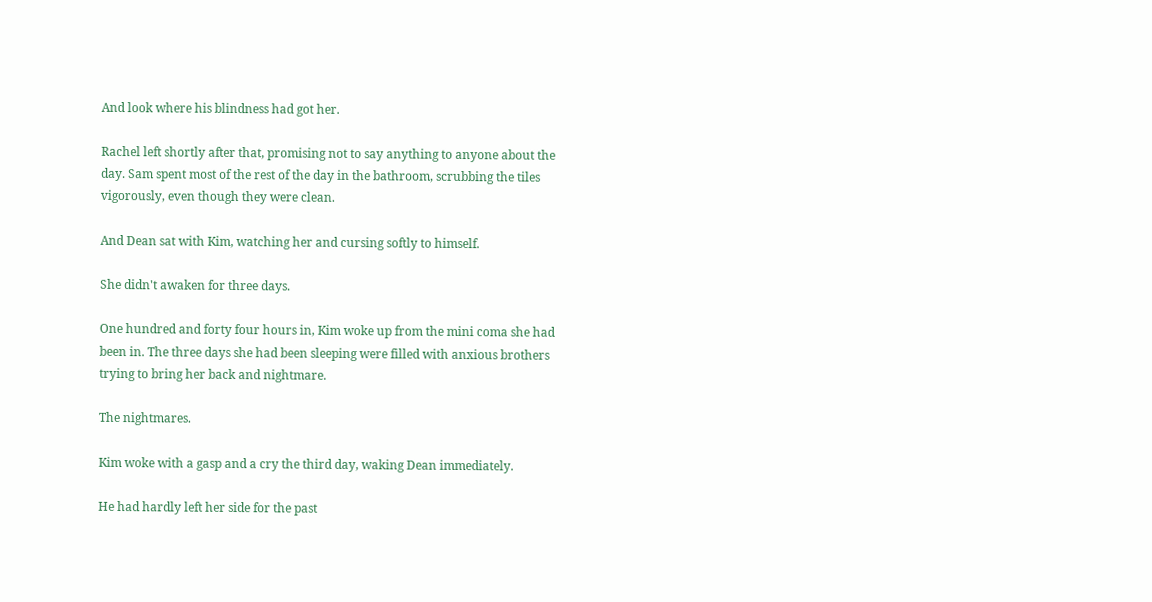And look where his blindness had got her.

Rachel left shortly after that, promising not to say anything to anyone about the day. Sam spent most of the rest of the day in the bathroom, scrubbing the tiles vigorously, even though they were clean.

And Dean sat with Kim, watching her and cursing softly to himself.

She didn't awaken for three days.

One hundred and forty four hours in, Kim woke up from the mini coma she had been in. The three days she had been sleeping were filled with anxious brothers trying to bring her back and nightmare.

The nightmares.

Kim woke with a gasp and a cry the third day, waking Dean immediately.

He had hardly left her side for the past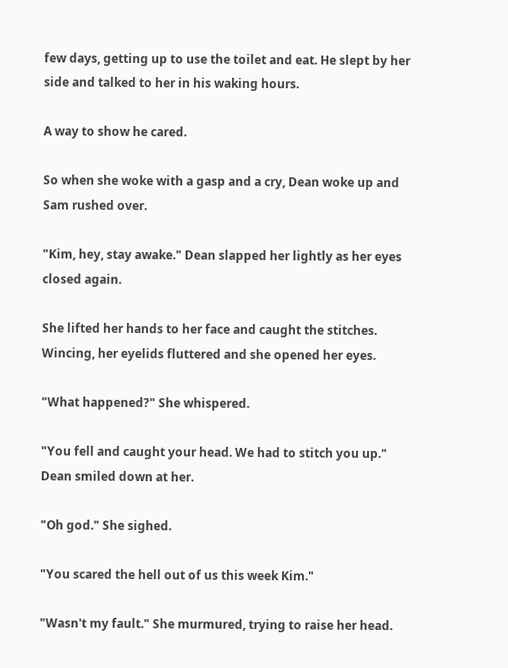few days, getting up to use the toilet and eat. He slept by her side and talked to her in his waking hours.

A way to show he cared.

So when she woke with a gasp and a cry, Dean woke up and Sam rushed over.

"Kim, hey, stay awake." Dean slapped her lightly as her eyes closed again.

She lifted her hands to her face and caught the stitches. Wincing, her eyelids fluttered and she opened her eyes.

"What happened?" She whispered.

"You fell and caught your head. We had to stitch you up." Dean smiled down at her.

"Oh god." She sighed.

"You scared the hell out of us this week Kim."

"Wasn't my fault." She murmured, trying to raise her head.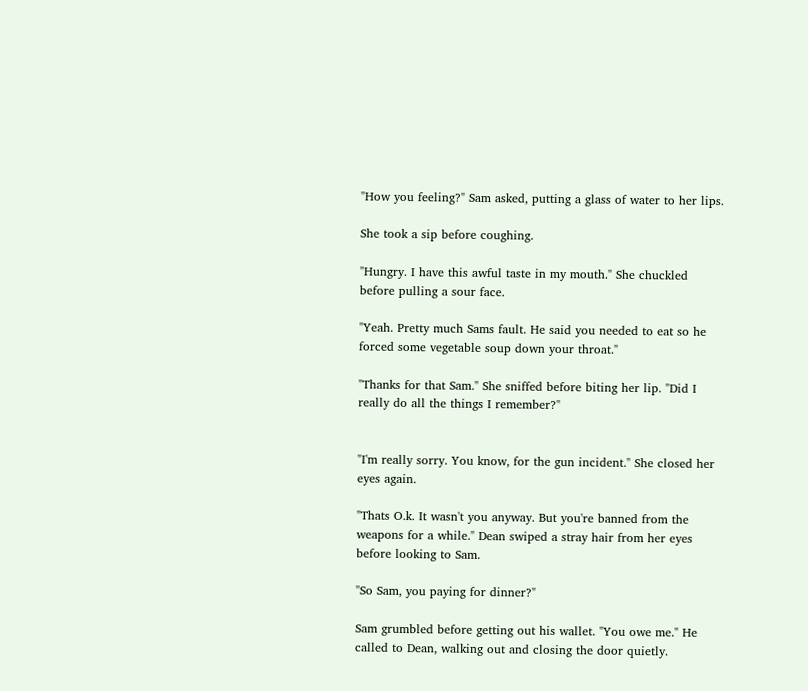"How you feeling?" Sam asked, putting a glass of water to her lips.

She took a sip before coughing.

"Hungry. I have this awful taste in my mouth." She chuckled before pulling a sour face.

"Yeah. Pretty much Sams fault. He said you needed to eat so he forced some vegetable soup down your throat."

"Thanks for that Sam." She sniffed before biting her lip. "Did I really do all the things I remember?"


"I'm really sorry. You know, for the gun incident." She closed her eyes again.

"Thats O.k. It wasn't you anyway. But you're banned from the weapons for a while." Dean swiped a stray hair from her eyes before looking to Sam.

"So Sam, you paying for dinner?"

Sam grumbled before getting out his wallet. "You owe me." He called to Dean, walking out and closing the door quietly.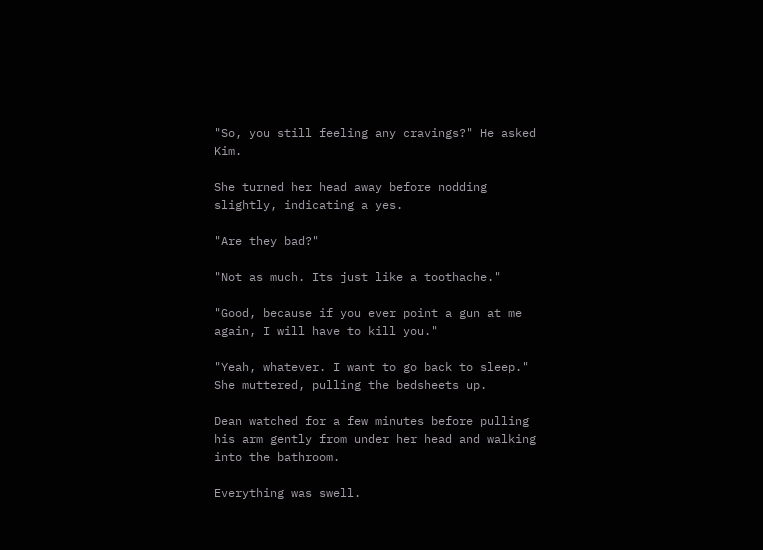"So, you still feeling any cravings?" He asked Kim.

She turned her head away before nodding slightly, indicating a yes.

"Are they bad?"

"Not as much. Its just like a toothache."

"Good, because if you ever point a gun at me again, I will have to kill you."

"Yeah, whatever. I want to go back to sleep." She muttered, pulling the bedsheets up.

Dean watched for a few minutes before pulling his arm gently from under her head and walking into the bathroom.

Everything was swell.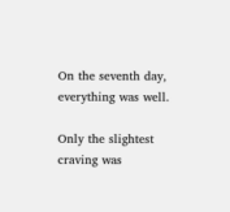On the seventh day, everything was well.

Only the slightest craving was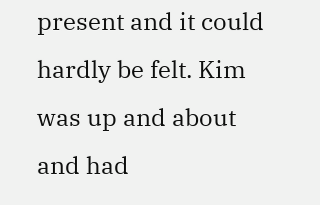present and it could hardly be felt. Kim was up and about and had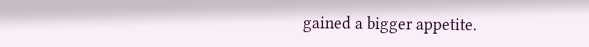gained a bigger appetite.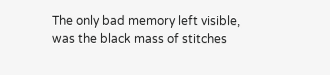The only bad memory left visible, was the black mass of stitches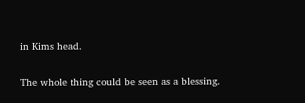in Kims head.

The whole thing could be seen as a blessing.